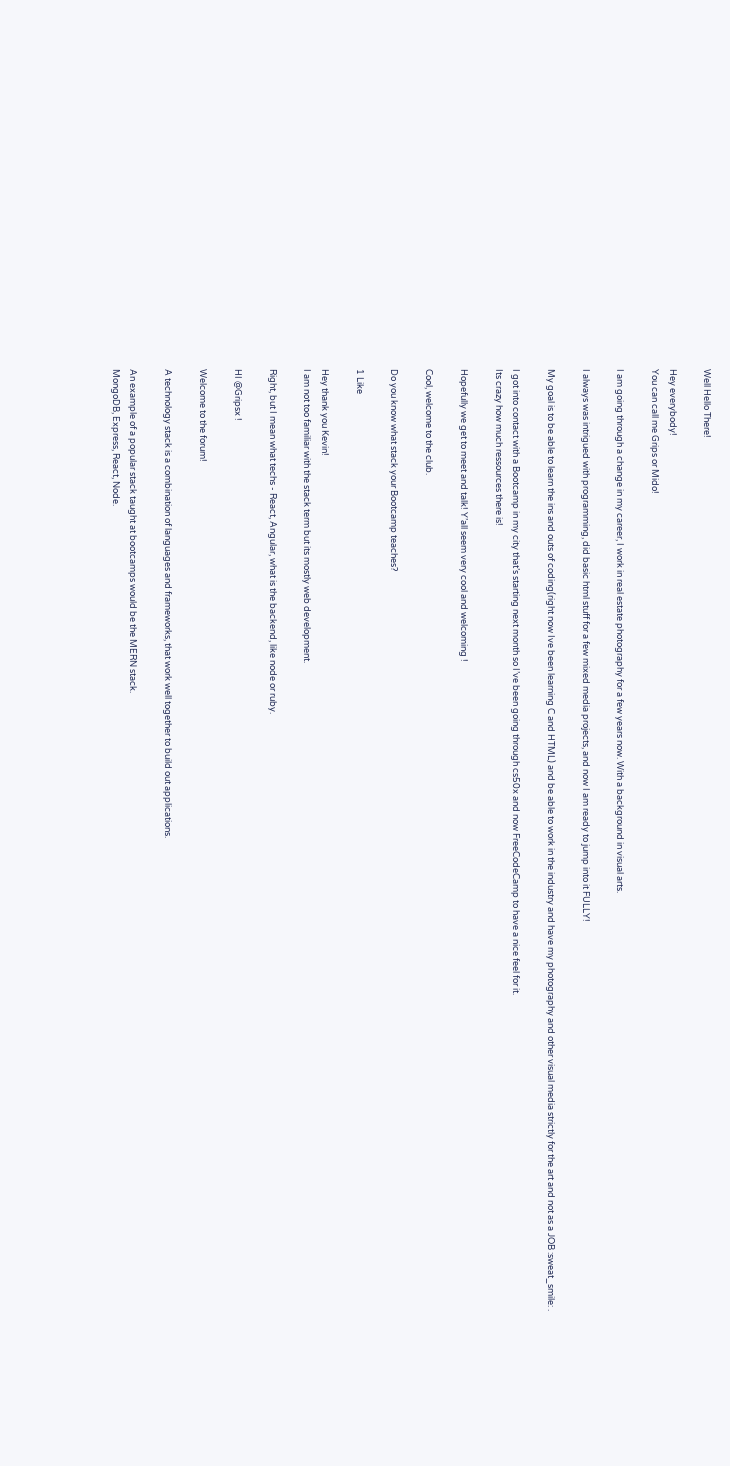Well Hello There!

Hey everybody!
You can call me Grips or Mido!

I am going through a change in my career, I work in real estate photography for a few years now. With a background in visual arts.

I always was intrigued with programming, did basic html stuff for a few mixed media projects, and now I am ready to jump into it FULLY!

My goal is to be able to learn the ins and outs of coding(right now Ive been learning C and HTML) and be able to work in the industry and have my photography and other visual media strictly for the art and not as a JOB :sweat_smile: .

I got into contact with a Bootcamp in my city that’s starting next month so I’ve been going through cs50x and now FreeCodeCamp to have a nice feel for it.
Its crazy how much ressources there is!

Hopefully we get to meet and talk! Y’all seem very cool and welcoming !

Cool, welcome to the club.

Do you know what stack your Bootcamp teaches?

1 Like

Hey thank you Kevin!
I am not too familiar with the stack term but its mostly web development.

Right, but I mean what techs - React, Angular, what is the backend, like node or ruby.

HI @Gripsx !

Welcome to the forum!

A technology stack is a combination of languages and frameworks, that work well together to build out applications.

An example of a popular stack taught at bootcamps would be the MERN stack.
MongoDB, Express, React, Node.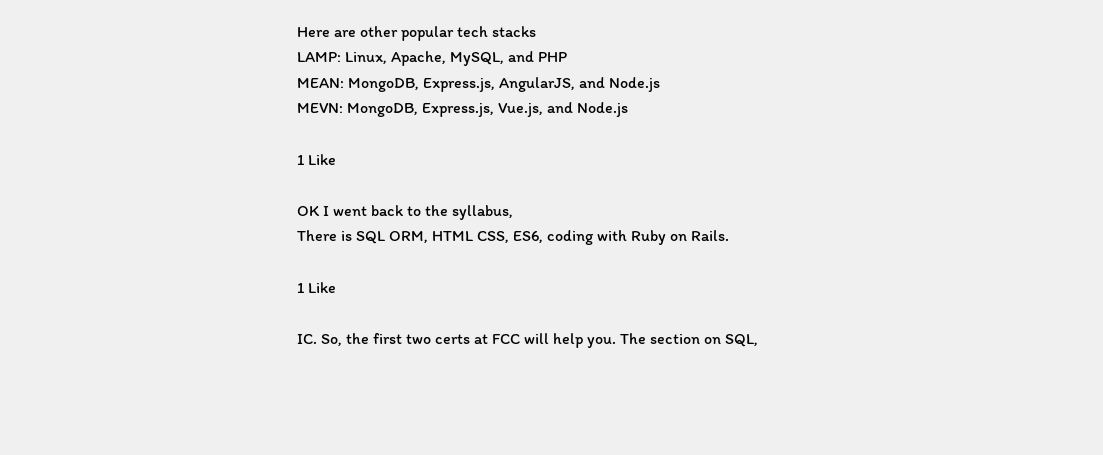Here are other popular tech stacks
LAMP: Linux, Apache, MySQL, and PHP
MEAN: MongoDB, Express.js, AngularJS, and Node.js
MEVN: MongoDB, Express.js, Vue.js, and Node.js

1 Like

OK I went back to the syllabus,
There is SQL ORM, HTML CSS, ES6, coding with Ruby on Rails.

1 Like

IC. So, the first two certs at FCC will help you. The section on SQL,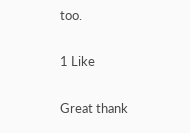too.

1 Like

Great thank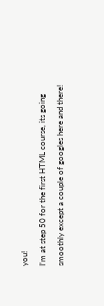you!
I’m at step 50 for the first HTML course, its going smoothly except a couple of googles here and there!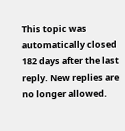This topic was automatically closed 182 days after the last reply. New replies are no longer allowed.